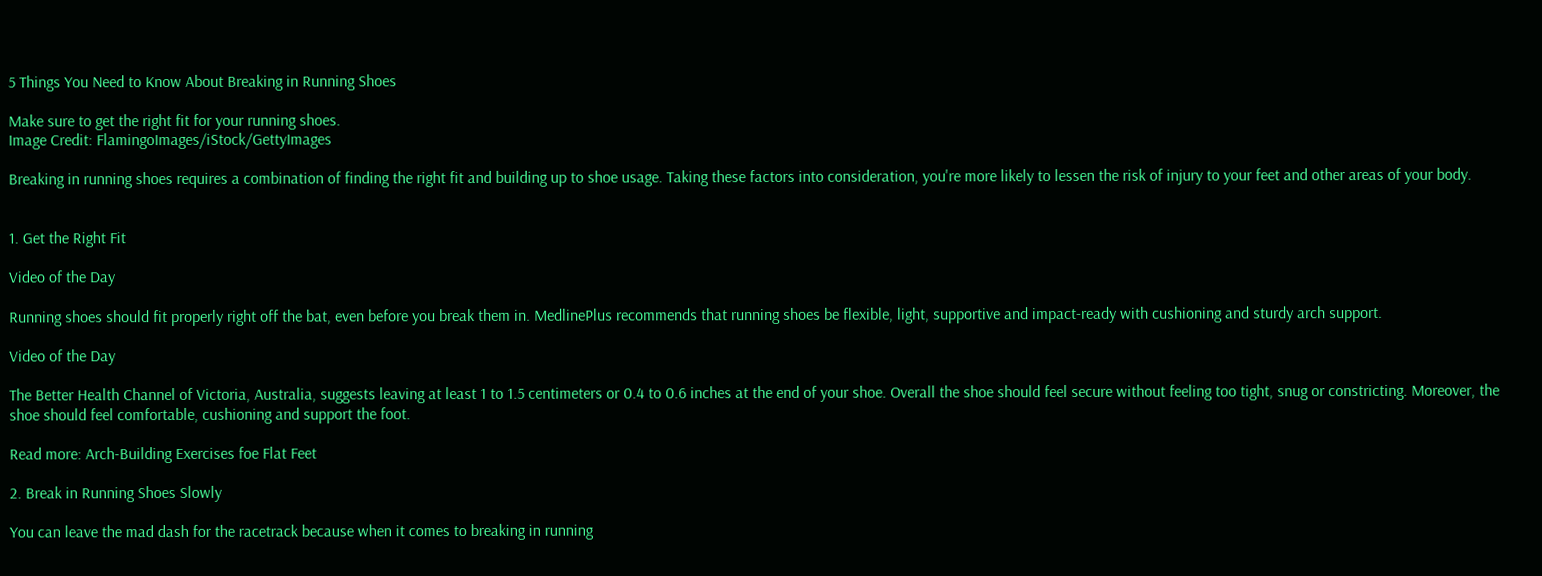5 Things You Need to Know About Breaking in Running Shoes

Make sure to get the right fit for your running shoes.
Image Credit: FlamingoImages/iStock/GettyImages

Breaking in running shoes requires a combination of finding the right fit and building up to shoe usage. Taking these factors into consideration, you're more likely to lessen the risk of injury to your feet and other areas of your body.


1. Get the Right Fit

Video of the Day

Running shoes should fit properly right off the bat, even before you break them in. MedlinePlus recommends that running shoes be flexible, light, supportive and impact-ready with cushioning and sturdy arch support.

Video of the Day

The Better Health Channel of Victoria, Australia, suggests leaving at least 1 to 1.5 centimeters or 0.4 to 0.6 inches at the end of your shoe. Overall the shoe should feel secure without feeling too tight, snug or constricting. Moreover, the shoe should feel comfortable, cushioning and support the foot.

Read more: Arch-Building Exercises foe Flat Feet

2. Break in Running Shoes Slowly

You can leave the mad dash for the racetrack because when it comes to breaking in running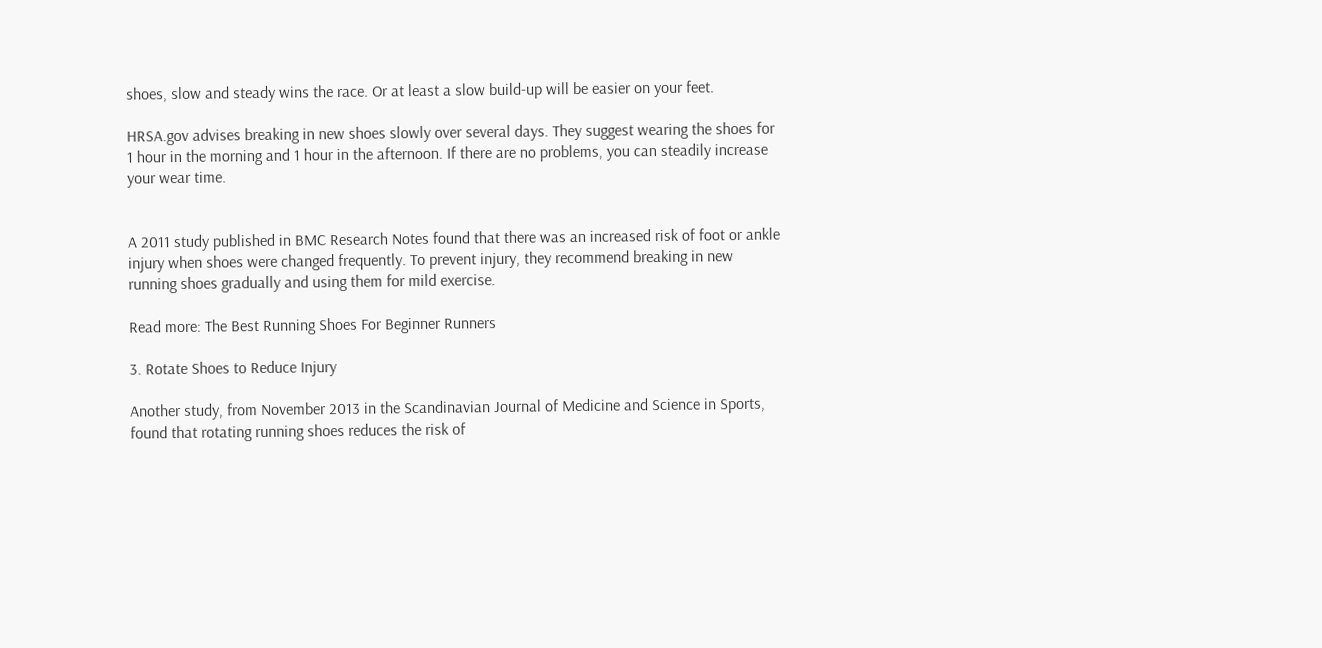shoes, slow and steady wins the race. Or at least a slow build-up will be easier on your feet.

HRSA.gov advises breaking in new shoes slowly over several days. They suggest wearing the shoes for 1 hour in the morning and 1 hour in the afternoon. If there are no problems, you can steadily increase your wear time.


A 2011 study published in BMC Research Notes found that there was an increased risk of foot or ankle injury when shoes were changed frequently. To prevent injury, they recommend breaking in new running shoes gradually and using them for mild exercise.

Read more: The Best Running Shoes For Beginner Runners

3. Rotate Shoes to Reduce Injury

Another study, from November 2013 in the Scandinavian Journal of Medicine and Science in Sports, found that rotating running shoes reduces the risk of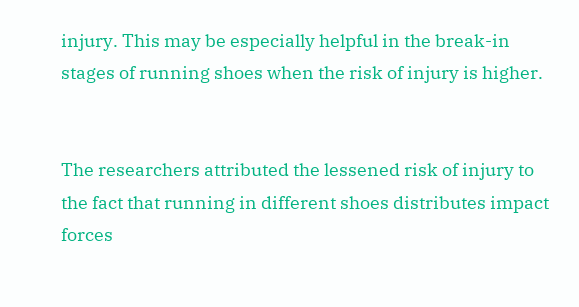injury. This may be especially helpful in the break-in stages of running shoes when the risk of injury is higher.


The researchers attributed the lessened risk of injury to the fact that running in different shoes distributes impact forces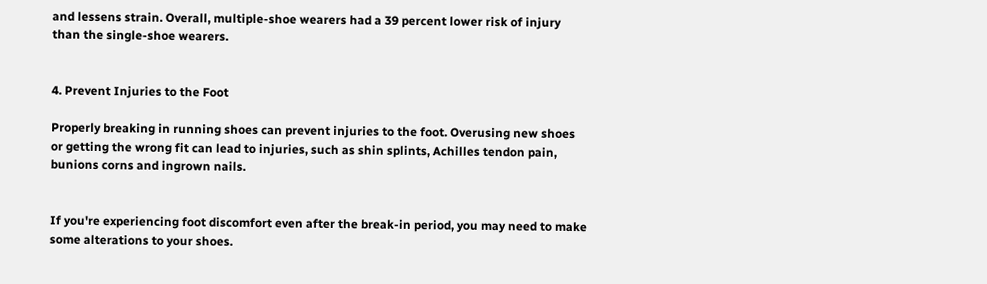and lessens strain. Overall, multiple-shoe wearers had a 39 percent lower risk of injury than the single-shoe wearers.


4. Prevent Injuries to the Foot

Properly breaking in running shoes can prevent injuries to the foot. Overusing new shoes or getting the wrong fit can lead to injuries, such as shin splints, Achilles tendon pain, bunions corns and ingrown nails.


If you're experiencing foot discomfort even after the break-in period, you may need to make some alterations to your shoes.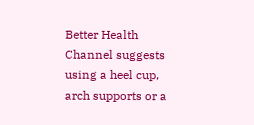Better Health Channel suggests using a heel cup, arch supports or a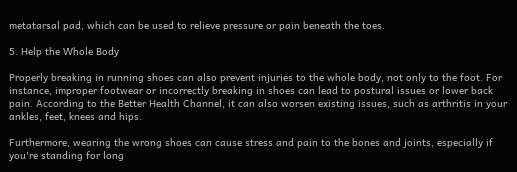metatarsal pad, which can be used to relieve pressure or pain beneath the toes.

5. Help the Whole Body

Properly breaking in running shoes can also prevent injuries to the whole body, not only to the foot. For instance, improper footwear or incorrectly breaking in shoes can lead to postural issues or lower back pain. According to the Better Health Channel, it can also worsen existing issues, such as arthritis in your ankles, feet, knees and hips.

Furthermore, wearing the wrong shoes can cause stress and pain to the bones and joints, especially if you're standing for long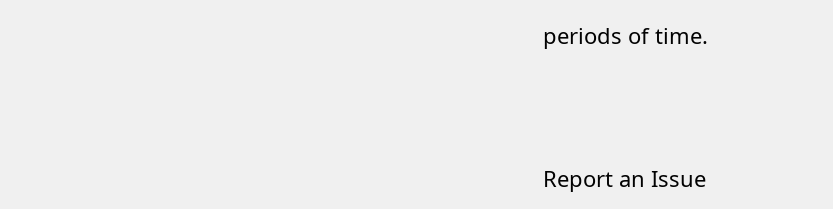periods of time.




Report an Issue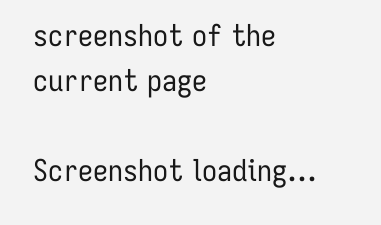screenshot of the current page

Screenshot loading...